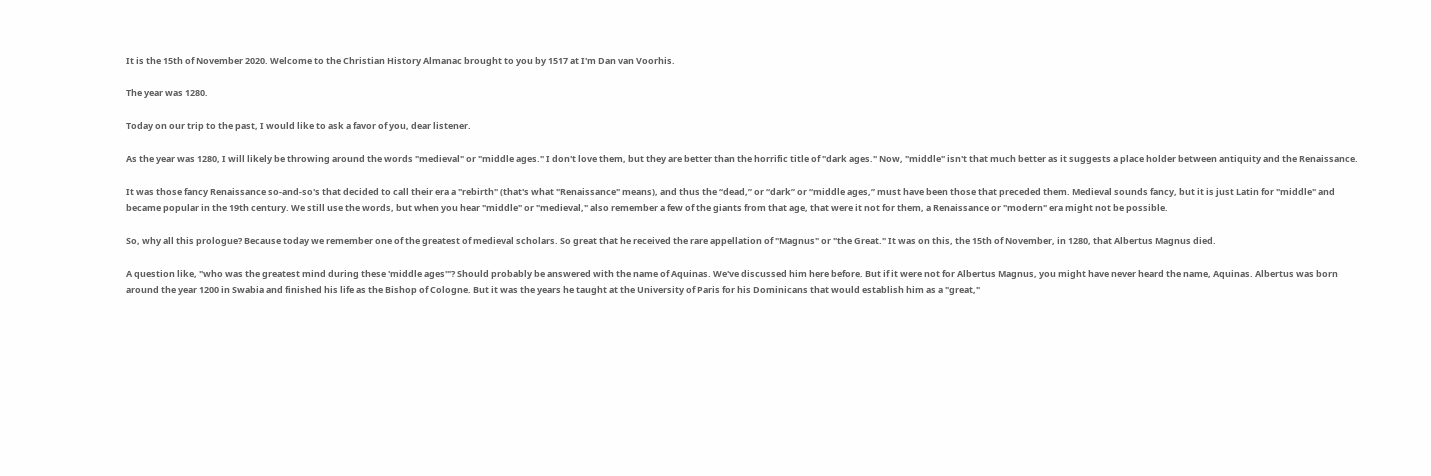It is the 15th of November 2020. Welcome to the Christian History Almanac brought to you by 1517 at I'm Dan van Voorhis.

The year was 1280.

Today on our trip to the past, I would like to ask a favor of you, dear listener.

As the year was 1280, I will likely be throwing around the words "medieval" or "middle ages." I don't love them, but they are better than the horrific title of "dark ages." Now, "middle" isn't that much better as it suggests a place holder between antiquity and the Renaissance.

It was those fancy Renaissance so-and-so's that decided to call their era a "rebirth" (that's what "Renaissance" means), and thus the “dead,” or “dark” or “middle ages,” must have been those that preceded them. Medieval sounds fancy, but it is just Latin for "middle" and became popular in the 19th century. We still use the words, but when you hear "middle" or "medieval," also remember a few of the giants from that age, that were it not for them, a Renaissance or "modern" era might not be possible.

So, why all this prologue? Because today we remember one of the greatest of medieval scholars. So great that he received the rare appellation of "Magnus" or "the Great." It was on this, the 15th of November, in 1280, that Albertus Magnus died.

A question like, "who was the greatest mind during these 'middle ages'"? Should probably be answered with the name of Aquinas. We've discussed him here before. But if it were not for Albertus Magnus, you might have never heard the name, Aquinas. Albertus was born around the year 1200 in Swabia and finished his life as the Bishop of Cologne. But it was the years he taught at the University of Paris for his Dominicans that would establish him as a "great,"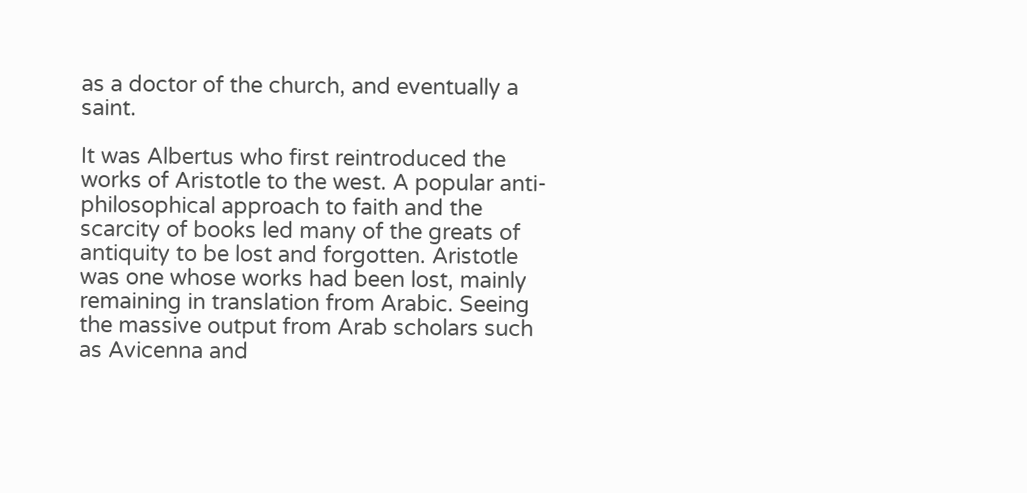as a doctor of the church, and eventually a saint.

It was Albertus who first reintroduced the works of Aristotle to the west. A popular anti-philosophical approach to faith and the scarcity of books led many of the greats of antiquity to be lost and forgotten. Aristotle was one whose works had been lost, mainly remaining in translation from Arabic. Seeing the massive output from Arab scholars such as Avicenna and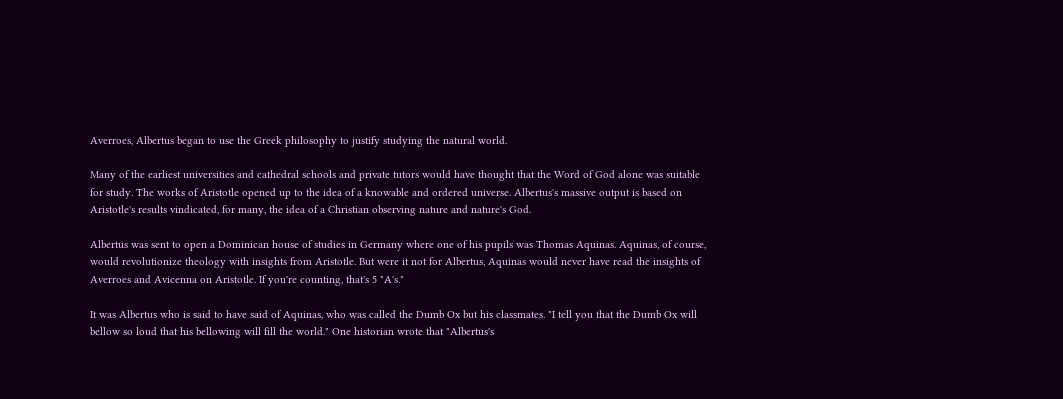Averroes, Albertus began to use the Greek philosophy to justify studying the natural world.

Many of the earliest universities and cathedral schools and private tutors would have thought that the Word of God alone was suitable for study. The works of Aristotle opened up to the idea of a knowable and ordered universe. Albertus's massive output is based on Aristotle's results vindicated, for many, the idea of a Christian observing nature and nature's God.

Albertus was sent to open a Dominican house of studies in Germany where one of his pupils was Thomas Aquinas. Aquinas, of course, would revolutionize theology with insights from Aristotle. But were it not for Albertus, Aquinas would never have read the insights of Averroes and Avicenna on Aristotle. If you're counting, that's 5 "A's."

It was Albertus who is said to have said of Aquinas, who was called the Dumb Ox but his classmates. "I tell you that the Dumb Ox will bellow so loud that his bellowing will fill the world." One historian wrote that "Albertus's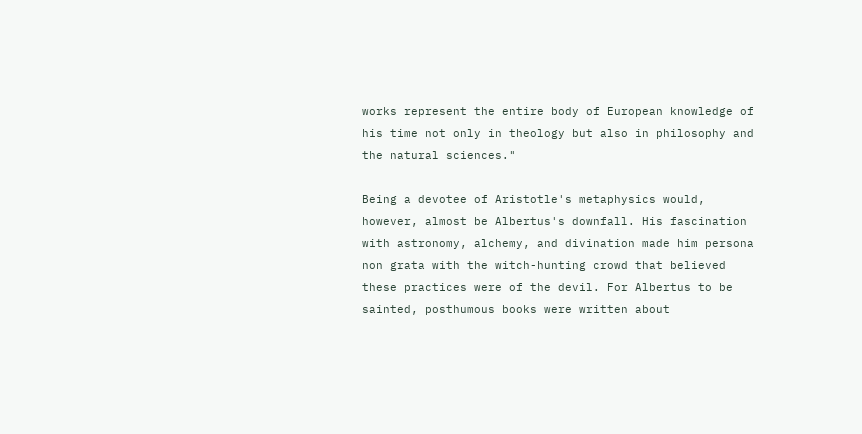works represent the entire body of European knowledge of his time not only in theology but also in philosophy and the natural sciences."

Being a devotee of Aristotle's metaphysics would, however, almost be Albertus's downfall. His fascination with astronomy, alchemy, and divination made him persona non grata with the witch-hunting crowd that believed these practices were of the devil. For Albertus to be sainted, posthumous books were written about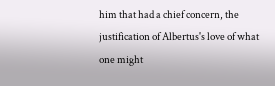him that had a chief concern, the justification of Albertus's love of what one might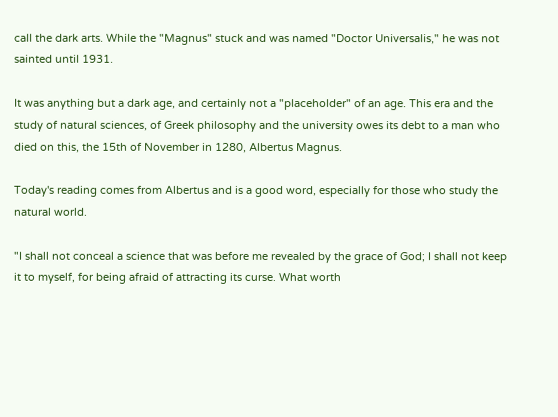call the dark arts. While the "Magnus" stuck and was named "Doctor Universalis," he was not sainted until 1931.

It was anything but a dark age, and certainly not a "placeholder" of an age. This era and the study of natural sciences, of Greek philosophy and the university owes its debt to a man who died on this, the 15th of November in 1280, Albertus Magnus.

Today's reading comes from Albertus and is a good word, especially for those who study the natural world.

"I shall not conceal a science that was before me revealed by the grace of God; I shall not keep it to myself, for being afraid of attracting its curse. What worth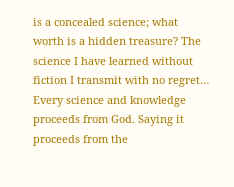is a concealed science; what worth is a hidden treasure? The science I have learned without fiction I transmit with no regret… Every science and knowledge proceeds from God. Saying it proceeds from the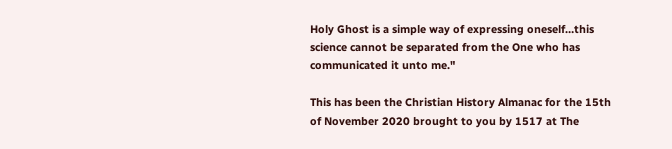Holy Ghost is a simple way of expressing oneself…this science cannot be separated from the One who has communicated it unto me."

This has been the Christian History Almanac for the 15th of November 2020 brought to you by 1517 at The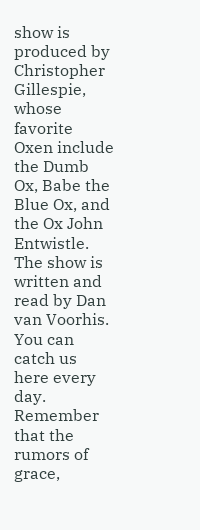show is produced by Christopher Gillespie, whose favorite Oxen include the Dumb Ox, Babe the Blue Ox, and the Ox John Entwistle. The show is written and read by Dan van Voorhis. You can catch us here every day. Remember that the rumors of grace,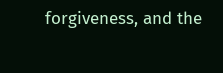forgiveness, and the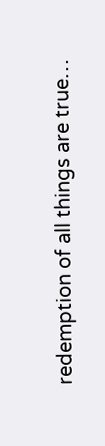redemption of all things are true…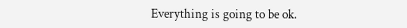Everything is going to be ok.